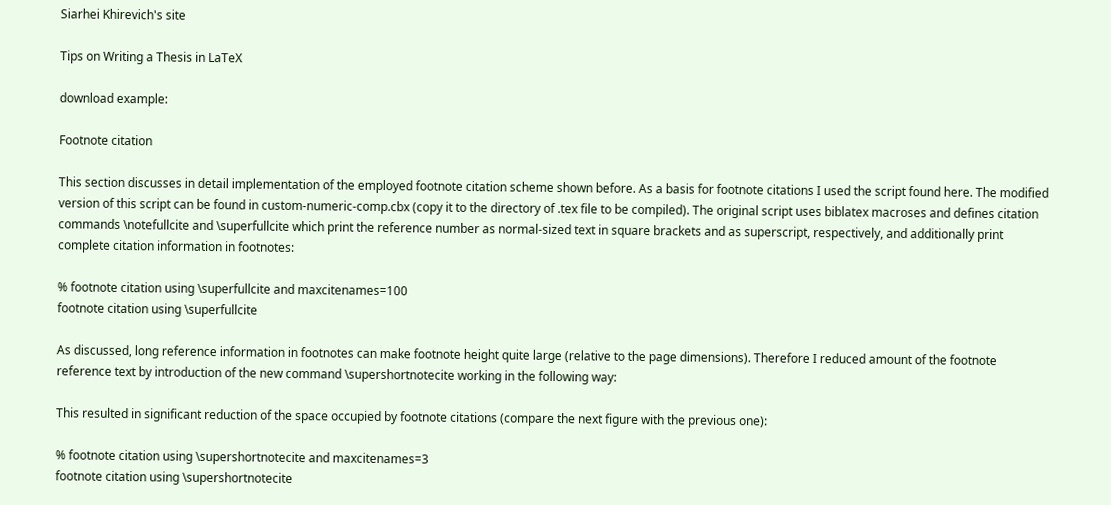Siarhei Khirevich's site

Tips on Writing a Thesis in LaTeX

download example:

Footnote citation

This section discusses in detail implementation of the employed footnote citation scheme shown before. As a basis for footnote citations I used the script found here. The modified version of this script can be found in custom-numeric-comp.cbx (copy it to the directory of .tex file to be compiled). The original script uses biblatex macroses and defines citation commands \notefullcite and \superfullcite which print the reference number as normal-sized text in square brackets and as superscript, respectively, and additionally print complete citation information in footnotes:

% footnote citation using \superfullcite and maxcitenames=100
footnote citation using \superfullcite

As discussed, long reference information in footnotes can make footnote height quite large (relative to the page dimensions). Therefore I reduced amount of the footnote reference text by introduction of the new command \supershortnotecite working in the following way:

This resulted in significant reduction of the space occupied by footnote citations (compare the next figure with the previous one):

% footnote citation using \supershortnotecite and maxcitenames=3
footnote citation using \supershortnotecite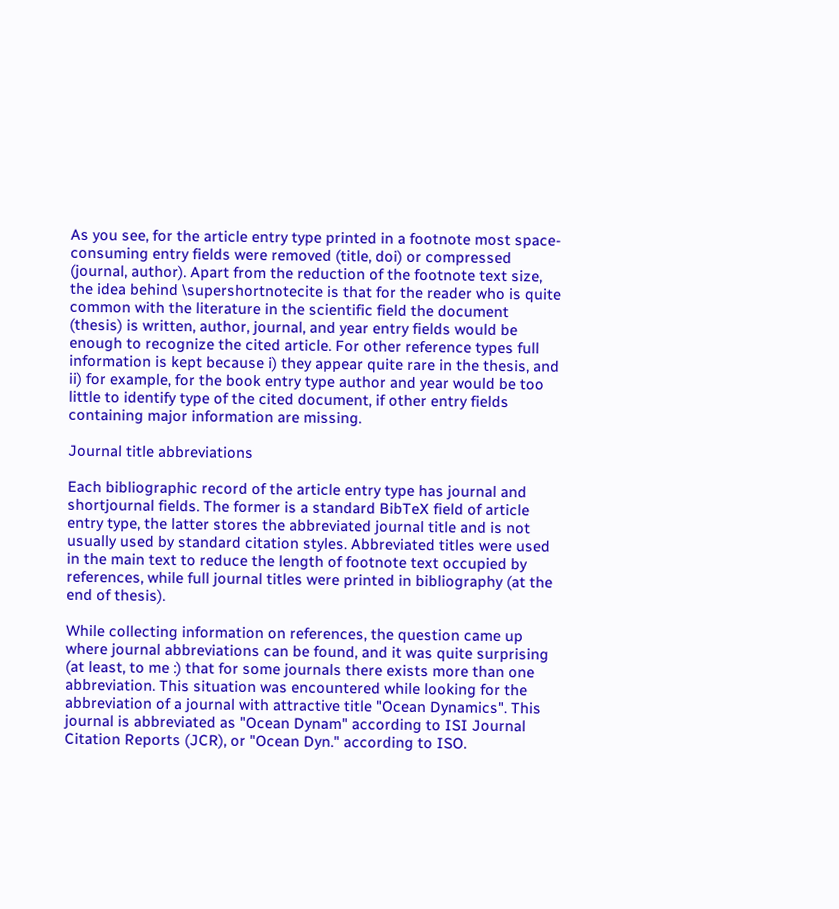As you see, for the article entry type printed in a footnote most space-consuming entry fields were removed (title, doi) or compressed (journal, author). Apart from the reduction of the footnote text size, the idea behind \supershortnotecite is that for the reader who is quite common with the literature in the scientific field the document (thesis) is written, author, journal, and year entry fields would be enough to recognize the cited article. For other reference types full information is kept because i) they appear quite rare in the thesis, and ii) for example, for the book entry type author and year would be too little to identify type of the cited document, if other entry fields containing major information are missing.

Journal title abbreviations

Each bibliographic record of the article entry type has journal and shortjournal fields. The former is a standard BibTeX field of article entry type, the latter stores the abbreviated journal title and is not usually used by standard citation styles. Abbreviated titles were used in the main text to reduce the length of footnote text occupied by references, while full journal titles were printed in bibliography (at the end of thesis).

While collecting information on references, the question came up where journal abbreviations can be found, and it was quite surprising (at least, to me :) that for some journals there exists more than one abbreviation. This situation was encountered while looking for the abbreviation of a journal with attractive title "Ocean Dynamics". This journal is abbreviated as "Ocean Dynam" according to ISI Journal Citation Reports (JCR), or "Ocean Dyn." according to ISO.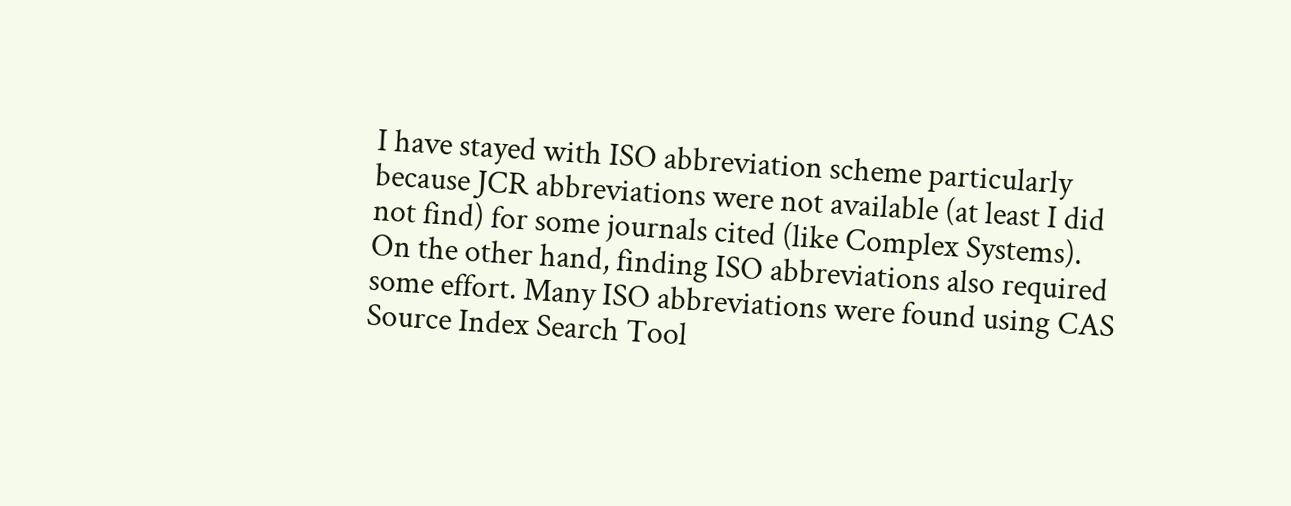I have stayed with ISO abbreviation scheme particularly because JCR abbreviations were not available (at least I did not find) for some journals cited (like Complex Systems). On the other hand, finding ISO abbreviations also required some effort. Many ISO abbreviations were found using CAS Source Index Search Tool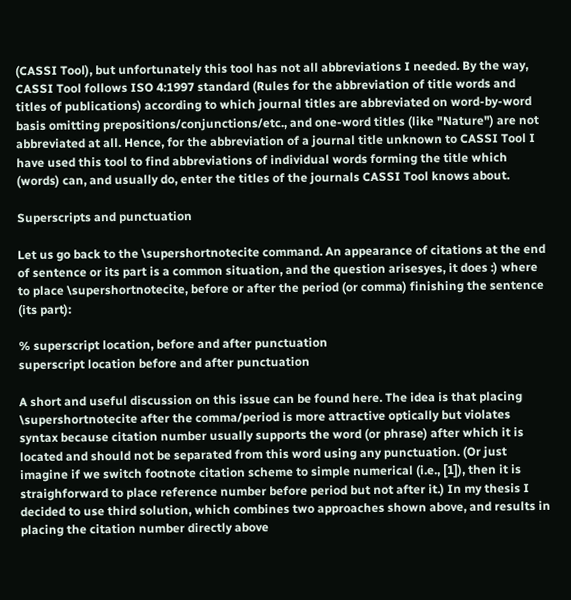(CASSI Tool), but unfortunately this tool has not all abbreviations I needed. By the way, CASSI Tool follows ISO 4:1997 standard (Rules for the abbreviation of title words and titles of publications) according to which journal titles are abbreviated on word-by-word basis omitting prepositions/conjunctions/etc., and one-word titles (like "Nature") are not abbreviated at all. Hence, for the abbreviation of a journal title unknown to CASSI Tool I have used this tool to find abbreviations of individual words forming the title which (words) can, and usually do, enter the titles of the journals CASSI Tool knows about.

Superscripts and punctuation

Let us go back to the \supershortnotecite command. An appearance of citations at the end of sentence or its part is a common situation, and the question arisesyes, it does :) where to place \supershortnotecite, before or after the period (or comma) finishing the sentence (its part):

% superscript location, before and after punctuation
superscript location before and after punctuation

A short and useful discussion on this issue can be found here. The idea is that placing \supershortnotecite after the comma/period is more attractive optically but violates syntax because citation number usually supports the word (or phrase) after which it is located and should not be separated from this word using any punctuation. (Or just imagine if we switch footnote citation scheme to simple numerical (i.e., [1]), then it is straighforward to place reference number before period but not after it.) In my thesis I decided to use third solution, which combines two approaches shown above, and results in placing the citation number directly above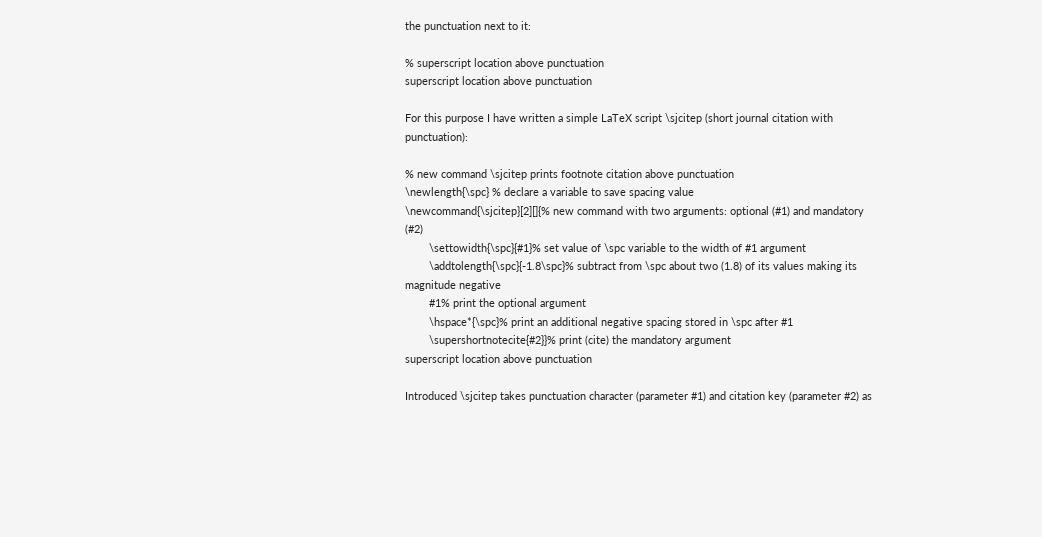the punctuation next to it:

% superscript location above punctuation
superscript location above punctuation

For this purpose I have written a simple LaTeX script \sjcitep (short journal citation with punctuation):

% new command \sjcitep prints footnote citation above punctuation
\newlength{\spc} % declare a variable to save spacing value
\newcommand{\sjcitep}[2][]{% new command with two arguments: optional (#1) and mandatory (#2)
        \settowidth{\spc}{#1}% set value of \spc variable to the width of #1 argument
        \addtolength{\spc}{-1.8\spc}% subtract from \spc about two (1.8) of its values making its magnitude negative
        #1% print the optional argument
        \hspace*{\spc}% print an additional negative spacing stored in \spc after #1
        \supershortnotecite{#2}}% print (cite) the mandatory argument
superscript location above punctuation

Introduced \sjcitep takes punctuation character (parameter #1) and citation key (parameter #2) as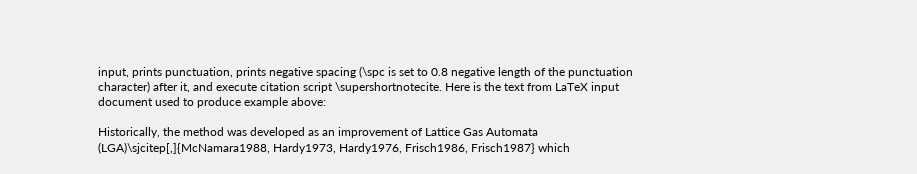input, prints punctuation, prints negative spacing (\spc is set to 0.8 negative length of the punctuation character) after it, and execute citation script \supershortnotecite. Here is the text from LaTeX input document used to produce example above:

Historically, the method was developed as an improvement of Lattice Gas Automata (LGA)\sjcitep[,]{McNamara1988, Hardy1973, Hardy1976, Frisch1986, Frisch1987} which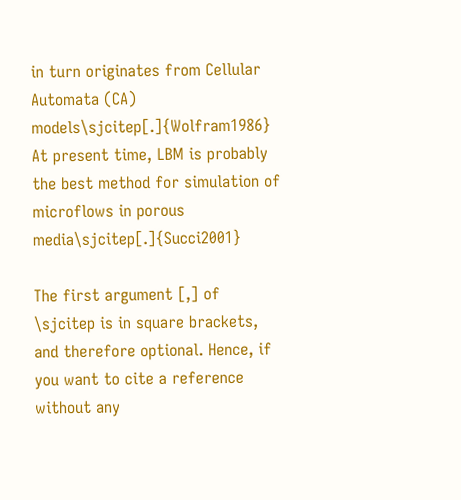in turn originates from Cellular Automata (CA) models\sjcitep[.]{Wolfram1986} At present time, LBM is probably the best method for simulation of microflows in porous media\sjcitep[.]{Succi2001}

The first argument [,] of \sjcitep is in square brackets, and therefore optional. Hence, if you want to cite a reference without any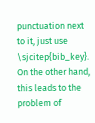punctuation next to it, just use \sjcitep{bib_key}. On the other hand, this leads to the problem of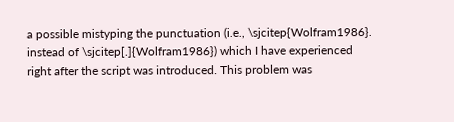a possible mistyping the punctuation (i.e., \sjcitep{Wolfram1986}. instead of \sjcitep[.]{Wolfram1986}) which I have experienced right after the script was introduced. This problem was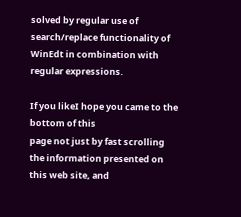solved by regular use of search/replace functionality of WinEdt in combination with regular expressions.

If you likeI hope you came to the bottom of this
page not just by fast scrolling
the information presented on this web site, and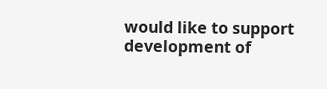would like to support development of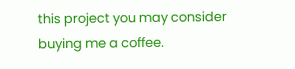this project you may consider buying me a coffee.